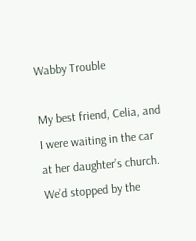Wabby Trouble

My best friend, Celia, and I were waiting in the car at her daughter’s church.  We’d stopped by the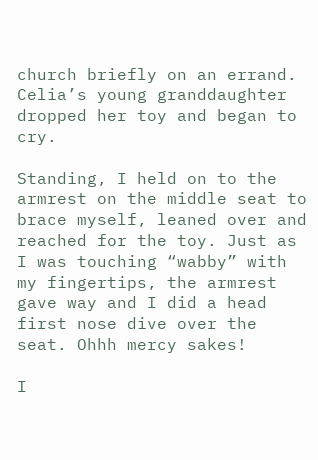church briefly on an errand. Celia’s young granddaughter dropped her toy and began to cry.

Standing, I held on to the armrest on the middle seat to brace myself, leaned over and reached for the toy. Just as I was touching “wabby” with my fingertips, the armrest gave way and I did a head first nose dive over the seat. Ohhh mercy sakes!

I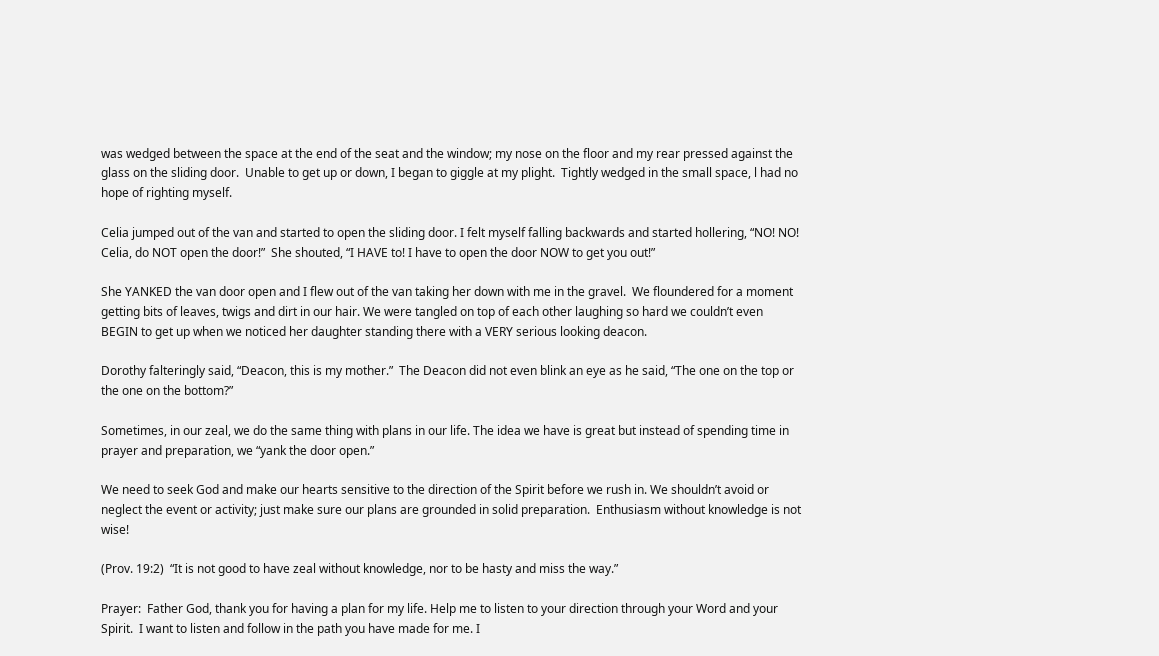was wedged between the space at the end of the seat and the window; my nose on the floor and my rear pressed against the glass on the sliding door.  Unable to get up or down, I began to giggle at my plight.  Tightly wedged in the small space, l had no hope of righting myself.

Celia jumped out of the van and started to open the sliding door. I felt myself falling backwards and started hollering, “NO! NO! Celia, do NOT open the door!”  She shouted, “I HAVE to! I have to open the door NOW to get you out!”

She YANKED the van door open and I flew out of the van taking her down with me in the gravel.  We floundered for a moment getting bits of leaves, twigs and dirt in our hair. We were tangled on top of each other laughing so hard we couldn’t even BEGIN to get up when we noticed her daughter standing there with a VERY serious looking deacon.

Dorothy falteringly said, “Deacon, this is my mother.”  The Deacon did not even blink an eye as he said, “The one on the top or the one on the bottom?”

Sometimes, in our zeal, we do the same thing with plans in our life. The idea we have is great but instead of spending time in prayer and preparation, we “yank the door open.”

We need to seek God and make our hearts sensitive to the direction of the Spirit before we rush in. We shouldn’t avoid or neglect the event or activity; just make sure our plans are grounded in solid preparation.  Enthusiasm without knowledge is not wise!

(Prov. 19:2)  “It is not good to have zeal without knowledge, nor to be hasty and miss the way.”

Prayer:  Father God, thank you for having a plan for my life. Help me to listen to your direction through your Word and your Spirit.  I want to listen and follow in the path you have made for me. I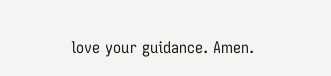love your guidance. Amen.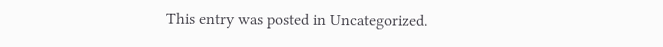This entry was posted in Uncategorized.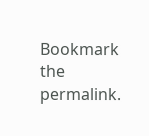Bookmark the permalink.